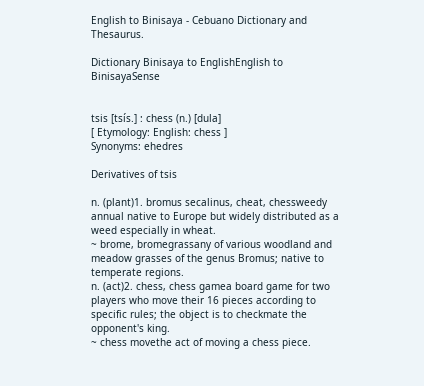English to Binisaya - Cebuano Dictionary and Thesaurus.

Dictionary Binisaya to EnglishEnglish to BinisayaSense


tsis [tsís.] : chess (n.) [dula]
[ Etymology: English: chess ]
Synonyms: ehedres

Derivatives of tsis

n. (plant)1. bromus secalinus, cheat, chessweedy annual native to Europe but widely distributed as a weed especially in wheat.
~ brome, bromegrassany of various woodland and meadow grasses of the genus Bromus; native to temperate regions.
n. (act)2. chess, chess gamea board game for two players who move their 16 pieces according to specific rules; the object is to checkmate the opponent's king.
~ chess movethe act of moving a chess piece.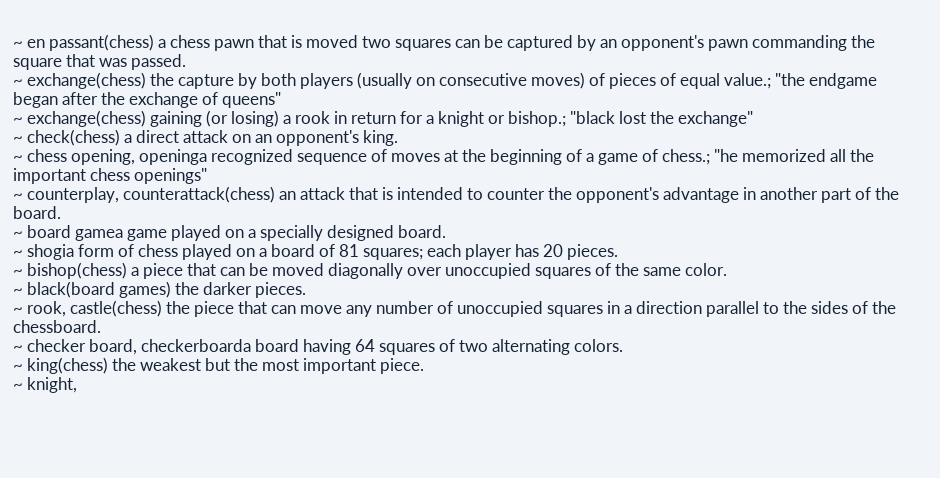~ en passant(chess) a chess pawn that is moved two squares can be captured by an opponent's pawn commanding the square that was passed.
~ exchange(chess) the capture by both players (usually on consecutive moves) of pieces of equal value.; "the endgame began after the exchange of queens"
~ exchange(chess) gaining (or losing) a rook in return for a knight or bishop.; "black lost the exchange"
~ check(chess) a direct attack on an opponent's king.
~ chess opening, openinga recognized sequence of moves at the beginning of a game of chess.; "he memorized all the important chess openings"
~ counterplay, counterattack(chess) an attack that is intended to counter the opponent's advantage in another part of the board.
~ board gamea game played on a specially designed board.
~ shogia form of chess played on a board of 81 squares; each player has 20 pieces.
~ bishop(chess) a piece that can be moved diagonally over unoccupied squares of the same color.
~ black(board games) the darker pieces.
~ rook, castle(chess) the piece that can move any number of unoccupied squares in a direction parallel to the sides of the chessboard.
~ checker board, checkerboarda board having 64 squares of two alternating colors.
~ king(chess) the weakest but the most important piece.
~ knight,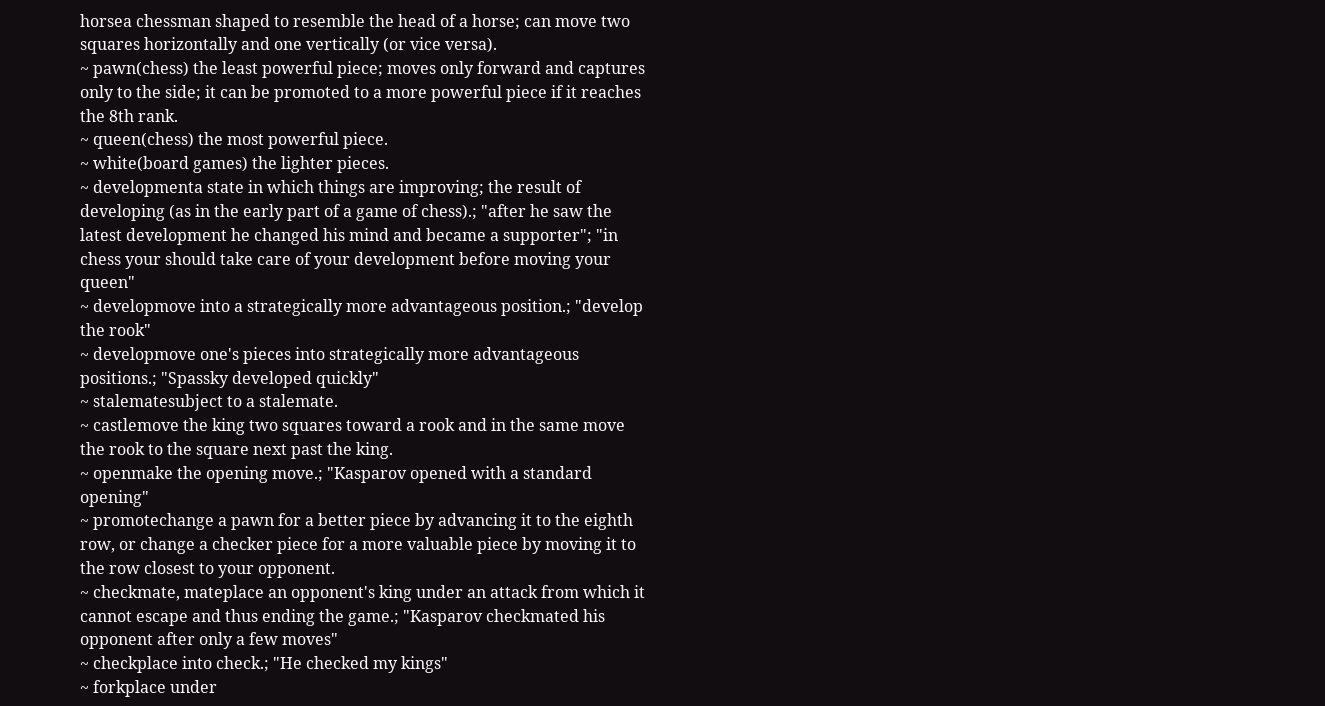horsea chessman shaped to resemble the head of a horse; can move two squares horizontally and one vertically (or vice versa).
~ pawn(chess) the least powerful piece; moves only forward and captures only to the side; it can be promoted to a more powerful piece if it reaches the 8th rank.
~ queen(chess) the most powerful piece.
~ white(board games) the lighter pieces.
~ developmenta state in which things are improving; the result of developing (as in the early part of a game of chess).; "after he saw the latest development he changed his mind and became a supporter"; "in chess your should take care of your development before moving your queen"
~ developmove into a strategically more advantageous position.; "develop the rook"
~ developmove one's pieces into strategically more advantageous positions.; "Spassky developed quickly"
~ stalematesubject to a stalemate.
~ castlemove the king two squares toward a rook and in the same move the rook to the square next past the king.
~ openmake the opening move.; "Kasparov opened with a standard opening"
~ promotechange a pawn for a better piece by advancing it to the eighth row, or change a checker piece for a more valuable piece by moving it to the row closest to your opponent.
~ checkmate, mateplace an opponent's king under an attack from which it cannot escape and thus ending the game.; "Kasparov checkmated his opponent after only a few moves"
~ checkplace into check.; "He checked my kings"
~ forkplace under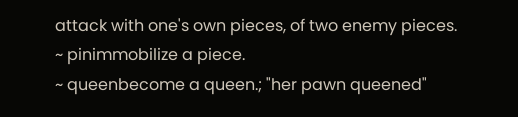attack with one's own pieces, of two enemy pieces.
~ pinimmobilize a piece.
~ queenbecome a queen.; "her pawn queened"